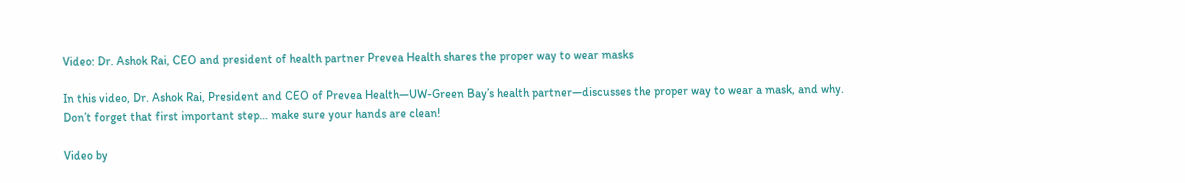Video: Dr. Ashok Rai, CEO and president of health partner Prevea Health shares the proper way to wear masks

In this video, Dr. Ashok Rai, President and CEO of Prevea Health—UW-Green Bay’s health partner—discusses the proper way to wear a mask, and why. Don’t forget that first important step… make sure your hands are clean!

Video by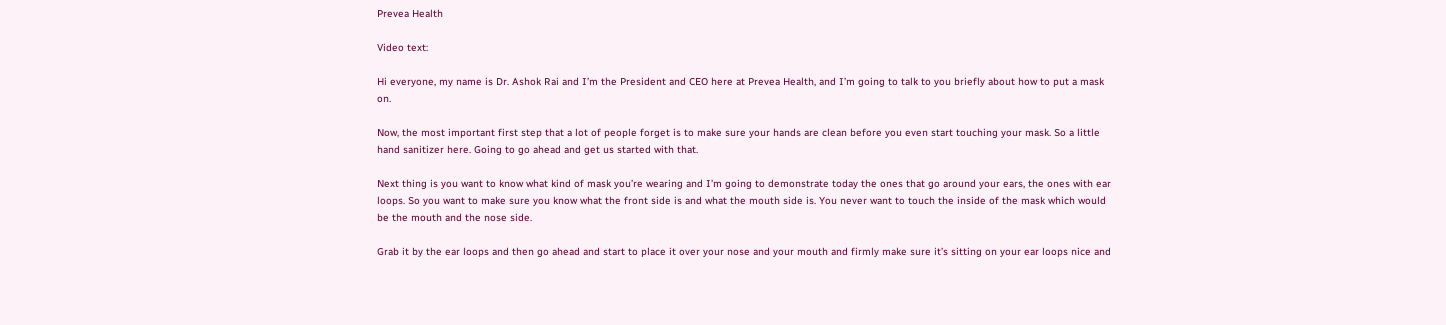Prevea Health

Video text:

Hi everyone, my name is Dr. Ashok Rai and I’m the President and CEO here at Prevea Health, and I’m going to talk to you briefly about how to put a mask on.

Now, the most important first step that a lot of people forget is to make sure your hands are clean before you even start touching your mask. So a little hand sanitizer here. Going to go ahead and get us started with that.

Next thing is you want to know what kind of mask you’re wearing and I’m going to demonstrate today the ones that go around your ears, the ones with ear loops. So you want to make sure you know what the front side is and what the mouth side is. You never want to touch the inside of the mask which would be the mouth and the nose side.

Grab it by the ear loops and then go ahead and start to place it over your nose and your mouth and firmly make sure it’s sitting on your ear loops nice and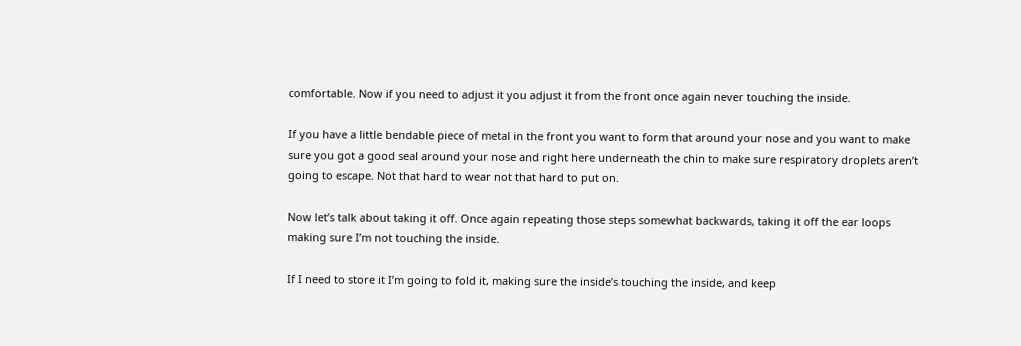comfortable. Now if you need to adjust it you adjust it from the front once again never touching the inside.

If you have a little bendable piece of metal in the front you want to form that around your nose and you want to make sure you got a good seal around your nose and right here underneath the chin to make sure respiratory droplets aren’t going to escape. Not that hard to wear not that hard to put on.

Now let’s talk about taking it off. Once again repeating those steps somewhat backwards, taking it off the ear loops making sure I’m not touching the inside.

If I need to store it I’m going to fold it, making sure the inside’s touching the inside, and keep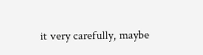it very carefully, maybe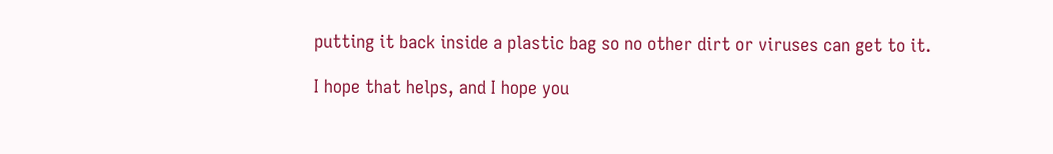putting it back inside a plastic bag so no other dirt or viruses can get to it.

I hope that helps, and I hope you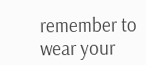remember to wear your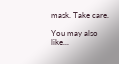mask. Take care.

You may also like...